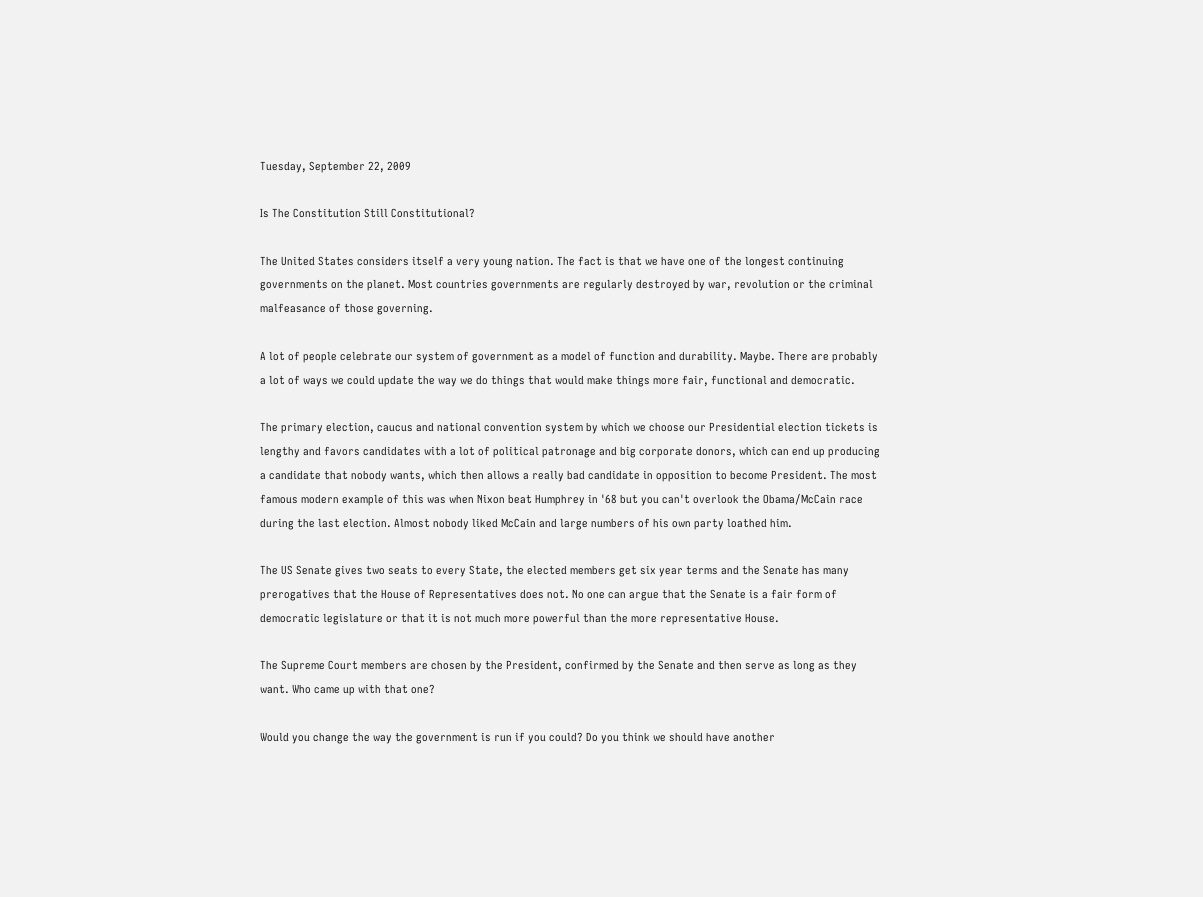Tuesday, September 22, 2009

Is The Constitution Still Constitutional?

The United States considers itself a very young nation. The fact is that we have one of the longest continuing governments on the planet. Most countries governments are regularly destroyed by war, revolution or the criminal malfeasance of those governing.

A lot of people celebrate our system of government as a model of function and durability. Maybe. There are probably a lot of ways we could update the way we do things that would make things more fair, functional and democratic.

The primary election, caucus and national convention system by which we choose our Presidential election tickets is lengthy and favors candidates with a lot of political patronage and big corporate donors, which can end up producing a candidate that nobody wants, which then allows a really bad candidate in opposition to become President. The most famous modern example of this was when Nixon beat Humphrey in '68 but you can't overlook the Obama/McCain race during the last election. Almost nobody liked McCain and large numbers of his own party loathed him.

The US Senate gives two seats to every State, the elected members get six year terms and the Senate has many prerogatives that the House of Representatives does not. No one can argue that the Senate is a fair form of democratic legislature or that it is not much more powerful than the more representative House.

The Supreme Court members are chosen by the President, confirmed by the Senate and then serve as long as they want. Who came up with that one?

Would you change the way the government is run if you could? Do you think we should have another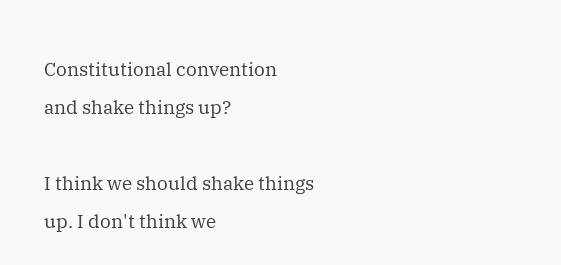Constitutional convention and shake things up?

I think we should shake things up. I don't think we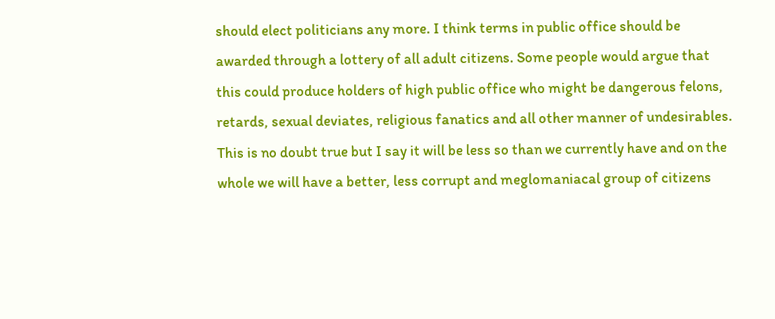should elect politicians any more. I think terms in public office should be awarded through a lottery of all adult citizens. Some people would argue that this could produce holders of high public office who might be dangerous felons, retards, sexual deviates, religious fanatics and all other manner of undesirables. This is no doubt true but I say it will be less so than we currently have and on the whole we will have a better, less corrupt and meglomaniacal group of citizens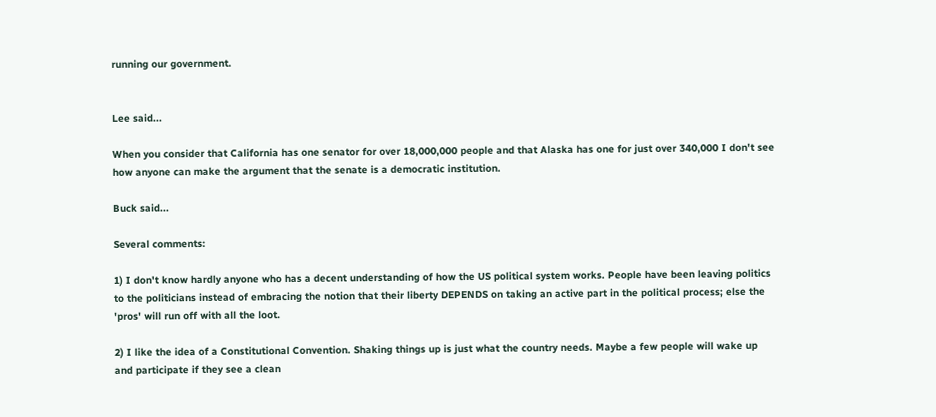running our government.


Lee said...

When you consider that California has one senator for over 18,000,000 people and that Alaska has one for just over 340,000 I don't see how anyone can make the argument that the senate is a democratic institution.

Buck said...

Several comments:

1) I don't know hardly anyone who has a decent understanding of how the US political system works. People have been leaving politics to the politicians instead of embracing the notion that their liberty DEPENDS on taking an active part in the political process; else the 'pros' will run off with all the loot.

2) I like the idea of a Constitutional Convention. Shaking things up is just what the country needs. Maybe a few people will wake up and participate if they see a clean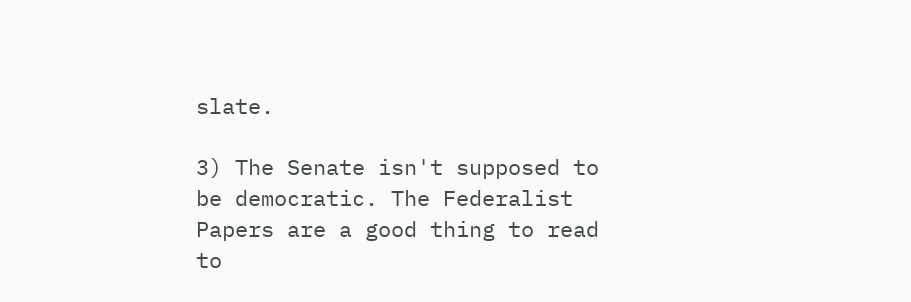slate.

3) The Senate isn't supposed to be democratic. The Federalist Papers are a good thing to read to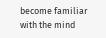become familiar with the mind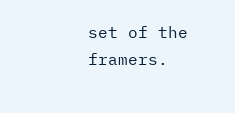set of the framers.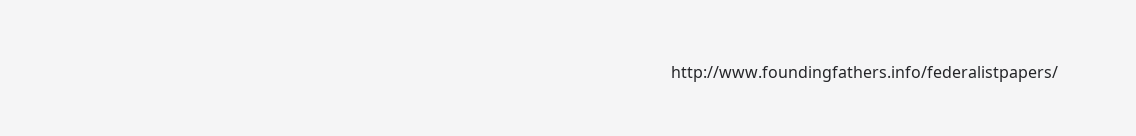http://www.foundingfathers.info/federalistpapers/